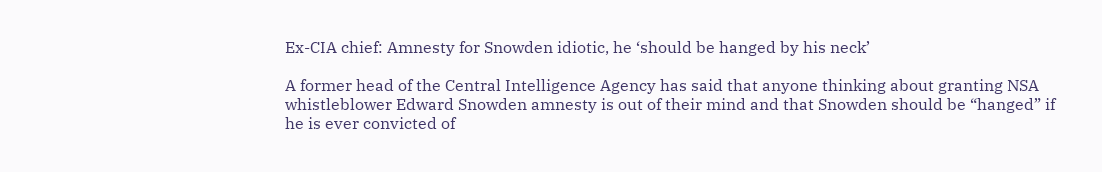Ex-CIA chief: Amnesty for Snowden idiotic, he ‘should be hanged by his neck’

A former head of the Central Intelligence Agency has said that anyone thinking about granting NSA whistleblower Edward Snowden amnesty is out of their mind and that Snowden should be “hanged” if he is ever convicted of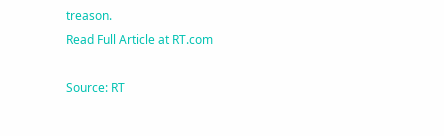treason.
Read Full Article at RT.com

Source: RT